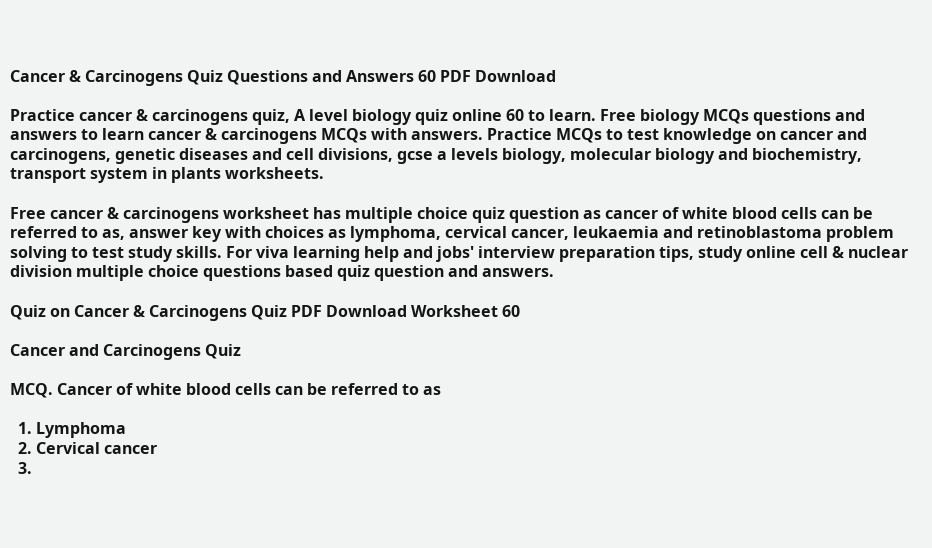Cancer & Carcinogens Quiz Questions and Answers 60 PDF Download

Practice cancer & carcinogens quiz, A level biology quiz online 60 to learn. Free biology MCQs questions and answers to learn cancer & carcinogens MCQs with answers. Practice MCQs to test knowledge on cancer and carcinogens, genetic diseases and cell divisions, gcse a levels biology, molecular biology and biochemistry, transport system in plants worksheets.

Free cancer & carcinogens worksheet has multiple choice quiz question as cancer of white blood cells can be referred to as, answer key with choices as lymphoma, cervical cancer, leukaemia and retinoblastoma problem solving to test study skills. For viva learning help and jobs' interview preparation tips, study online cell & nuclear division multiple choice questions based quiz question and answers.

Quiz on Cancer & Carcinogens Quiz PDF Download Worksheet 60

Cancer and Carcinogens Quiz

MCQ. Cancer of white blood cells can be referred to as

  1. Lymphoma
  2. Cervical cancer
  3.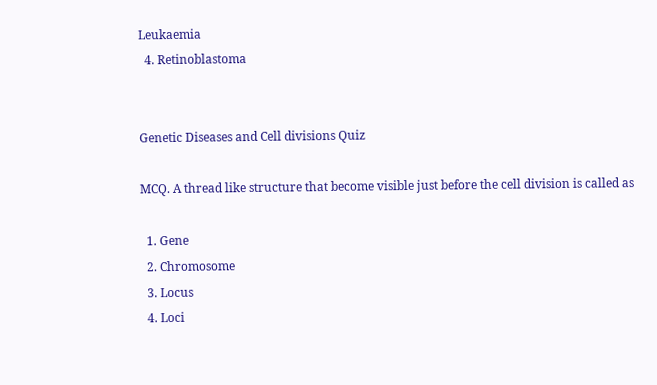Leukaemia
  4. Retinoblastoma


Genetic Diseases and Cell divisions Quiz

MCQ. A thread like structure that become visible just before the cell division is called as

  1. Gene
  2. Chromosome
  3. Locus
  4. Loci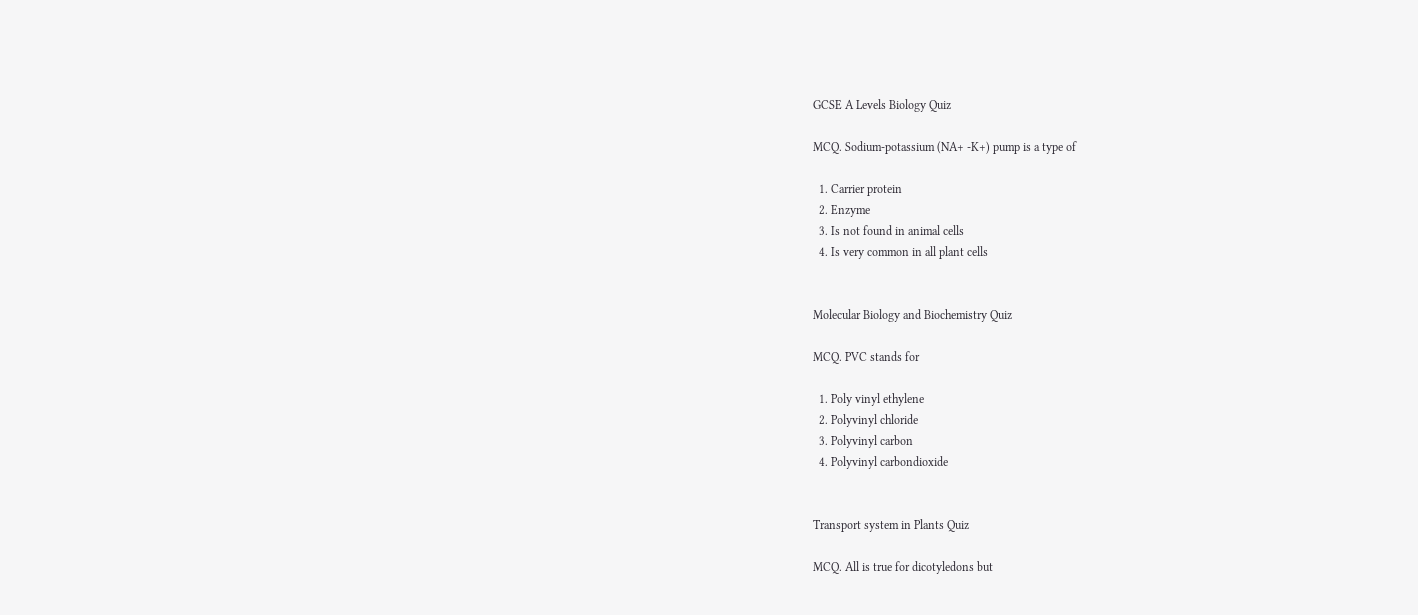GCSE A Levels Biology Quiz

MCQ. Sodium-potassium (NA+ -K+) pump is a type of

  1. Carrier protein
  2. Enzyme
  3. Is not found in animal cells
  4. Is very common in all plant cells


Molecular Biology and Biochemistry Quiz

MCQ. PVC stands for

  1. Poly vinyl ethylene
  2. Polyvinyl chloride
  3. Polyvinyl carbon
  4. Polyvinyl carbondioxide


Transport system in Plants Quiz

MCQ. All is true for dicotyledons but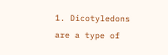1. Dicotyledons are a type of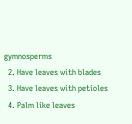gymnosperms
  2. Have leaves with blades
  3. Have leaves with petioles
  4. Palm like leaves